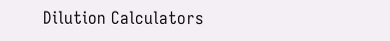Dilution Calculators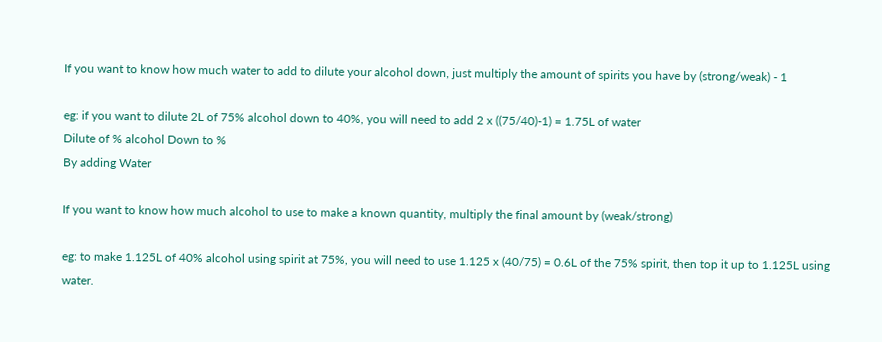If you want to know how much water to add to dilute your alcohol down, just multiply the amount of spirits you have by (strong/weak) - 1

eg: if you want to dilute 2L of 75% alcohol down to 40%, you will need to add 2 x ((75/40)-1) = 1.75L of water
Dilute of % alcohol Down to %
By adding Water

If you want to know how much alcohol to use to make a known quantity, multiply the final amount by (weak/strong)

eg: to make 1.125L of 40% alcohol using spirit at 75%, you will need to use 1.125 x (40/75) = 0.6L of the 75% spirit, then top it up to 1.125L using water.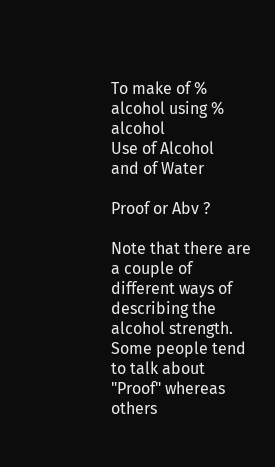To make of % alcohol using % alcohol
Use of Alcohol
and of Water

Proof or Abv ?

Note that there are a couple of different ways of describing the alcohol strength. Some people tend to talk about "Proof" whereas others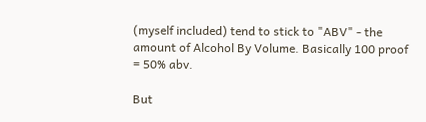(myself included) tend to stick to "ABV" - the amount of Alcohol By Volume. Basically 100 proof = 50% abv.

But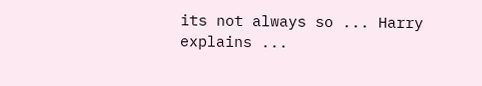its not always so ... Harry explains ...